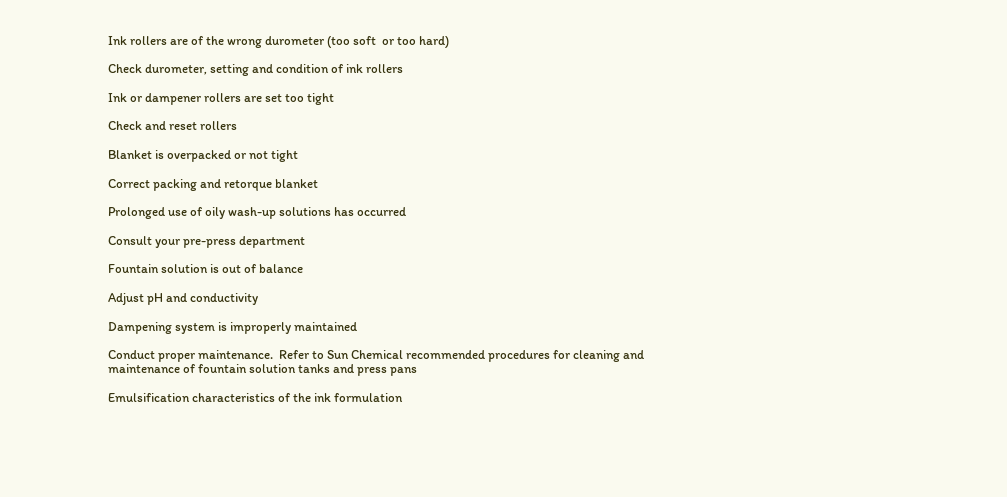Ink rollers are of the wrong durometer (too soft  or too hard)

Check durometer, setting and condition of ink rollers

Ink or dampener rollers are set too tight

Check and reset rollers

Blanket is overpacked or not tight

Correct packing and retorque blanket

Prolonged use of oily wash-up solutions has occurred

Consult your pre-press department

Fountain solution is out of balance

Adjust pH and conductivity

Dampening system is improperly maintained

Conduct proper maintenance.  Refer to Sun Chemical recommended procedures for cleaning and maintenance of fountain solution tanks and press pans

Emulsification characteristics of the ink formulation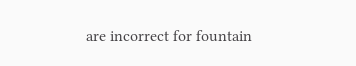are incorrect for fountain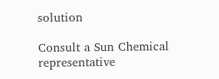solution

Consult a Sun Chemical representative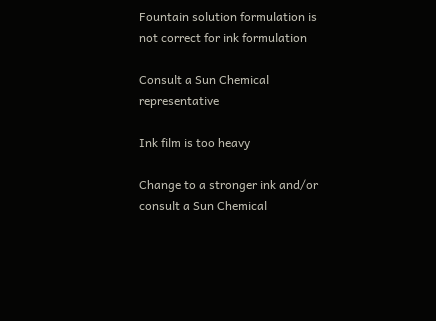Fountain solution formulation is not correct for ink formulation

Consult a Sun Chemical representative

Ink film is too heavy

Change to a stronger ink and/or consult a Sun Chemical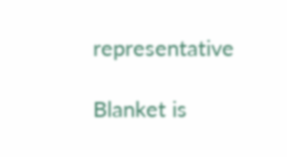representative

Blanket is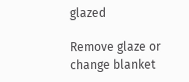glazed

Remove glaze or change blanket